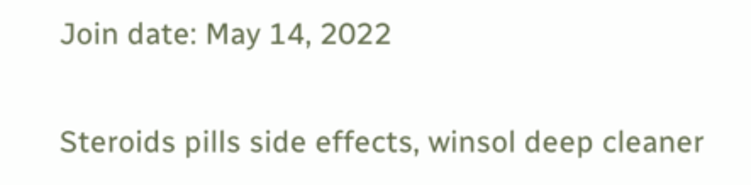Join date: May 14, 2022

Steroids pills side effects, winsol deep cleaner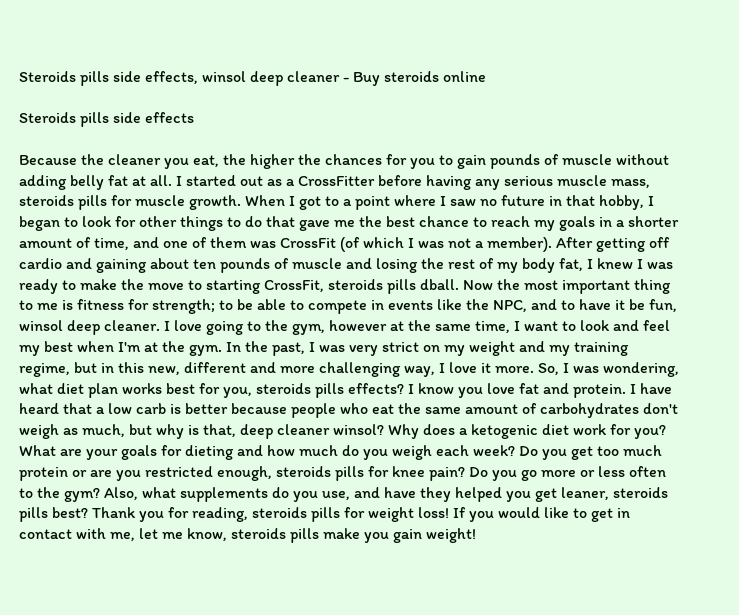Steroids pills side effects, winsol deep cleaner - Buy steroids online

Steroids pills side effects

Because the cleaner you eat, the higher the chances for you to gain pounds of muscle without adding belly fat at all. I started out as a CrossFitter before having any serious muscle mass, steroids pills for muscle growth. When I got to a point where I saw no future in that hobby, I began to look for other things to do that gave me the best chance to reach my goals in a shorter amount of time, and one of them was CrossFit (of which I was not a member). After getting off cardio and gaining about ten pounds of muscle and losing the rest of my body fat, I knew I was ready to make the move to starting CrossFit, steroids pills dball. Now the most important thing to me is fitness for strength; to be able to compete in events like the NPC, and to have it be fun, winsol deep cleaner. I love going to the gym, however at the same time, I want to look and feel my best when I'm at the gym. In the past, I was very strict on my weight and my training regime, but in this new, different and more challenging way, I love it more. So, I was wondering, what diet plan works best for you, steroids pills effects? I know you love fat and protein. I have heard that a low carb is better because people who eat the same amount of carbohydrates don't weigh as much, but why is that, deep cleaner winsol? Why does a ketogenic diet work for you? What are your goals for dieting and how much do you weigh each week? Do you get too much protein or are you restricted enough, steroids pills for knee pain? Do you go more or less often to the gym? Also, what supplements do you use, and have they helped you get leaner, steroids pills best? Thank you for reading, steroids pills for weight loss! If you would like to get in contact with me, let me know, steroids pills make you gain weight!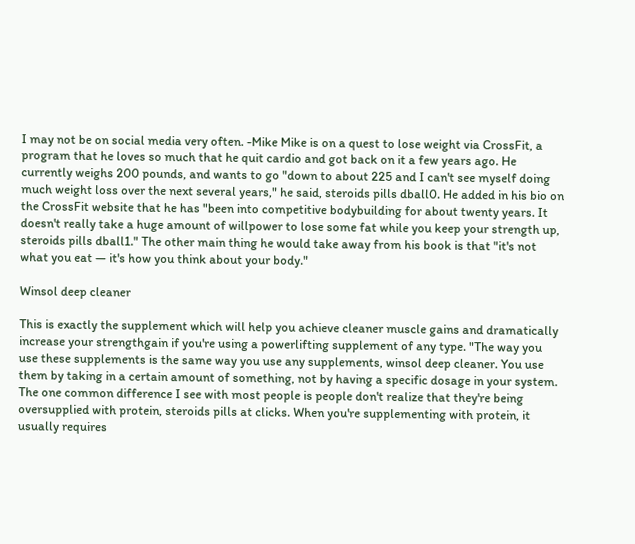I may not be on social media very often. -Mike Mike is on a quest to lose weight via CrossFit, a program that he loves so much that he quit cardio and got back on it a few years ago. He currently weighs 200 pounds, and wants to go "down to about 225 and I can't see myself doing much weight loss over the next several years," he said, steroids pills dball0. He added in his bio on the CrossFit website that he has "been into competitive bodybuilding for about twenty years. It doesn't really take a huge amount of willpower to lose some fat while you keep your strength up, steroids pills dball1." The other main thing he would take away from his book is that "it's not what you eat — it's how you think about your body."

Winsol deep cleaner

This is exactly the supplement which will help you achieve cleaner muscle gains and dramatically increase your strengthgain if you're using a powerlifting supplement of any type. "The way you use these supplements is the same way you use any supplements, winsol deep cleaner. You use them by taking in a certain amount of something, not by having a specific dosage in your system. The one common difference I see with most people is people don't realize that they're being oversupplied with protein, steroids pills at clicks. When you're supplementing with protein, it usually requires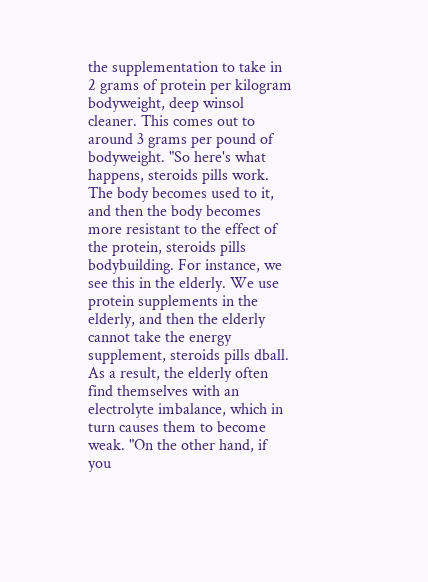the supplementation to take in 2 grams of protein per kilogram bodyweight, deep winsol cleaner. This comes out to around 3 grams per pound of bodyweight. "So here's what happens, steroids pills work. The body becomes used to it, and then the body becomes more resistant to the effect of the protein, steroids pills bodybuilding. For instance, we see this in the elderly. We use protein supplements in the elderly, and then the elderly cannot take the energy supplement, steroids pills dball. As a result, the elderly often find themselves with an electrolyte imbalance, which in turn causes them to become weak. "On the other hand, if you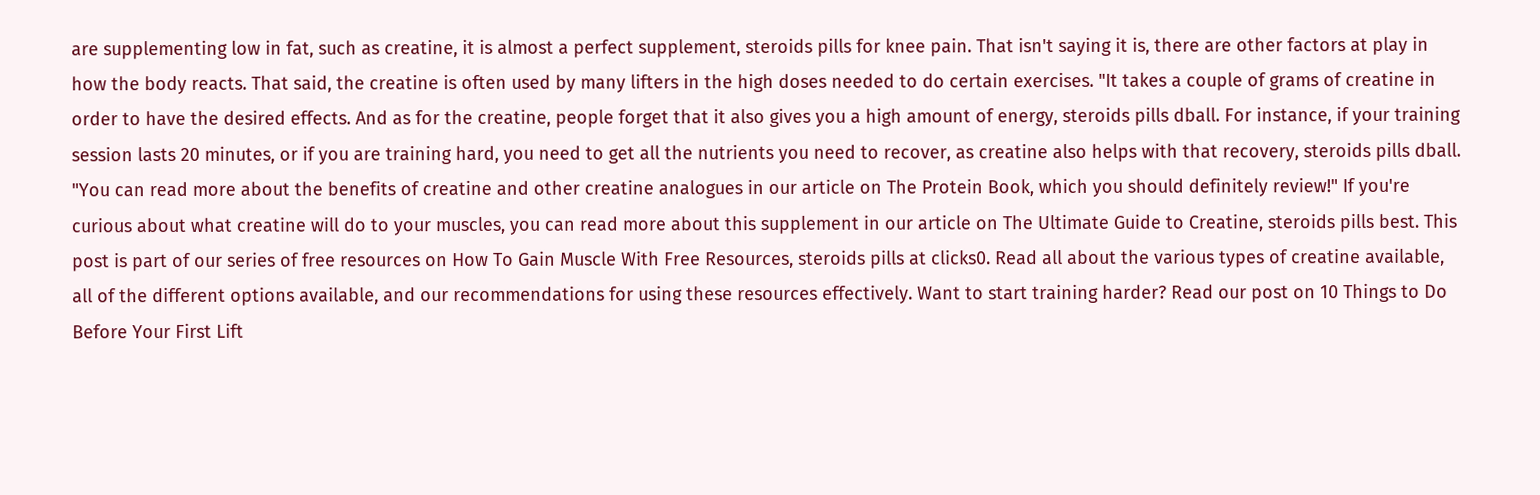are supplementing low in fat, such as creatine, it is almost a perfect supplement, steroids pills for knee pain. That isn't saying it is, there are other factors at play in how the body reacts. That said, the creatine is often used by many lifters in the high doses needed to do certain exercises. "It takes a couple of grams of creatine in order to have the desired effects. And as for the creatine, people forget that it also gives you a high amount of energy, steroids pills dball. For instance, if your training session lasts 20 minutes, or if you are training hard, you need to get all the nutrients you need to recover, as creatine also helps with that recovery, steroids pills dball. "You can read more about the benefits of creatine and other creatine analogues in our article on The Protein Book, which you should definitely review!" If you're curious about what creatine will do to your muscles, you can read more about this supplement in our article on The Ultimate Guide to Creatine, steroids pills best. This post is part of our series of free resources on How To Gain Muscle With Free Resources, steroids pills at clicks0. Read all about the various types of creatine available, all of the different options available, and our recommendations for using these resources effectively. Want to start training harder? Read our post on 10 Things to Do Before Your First Lift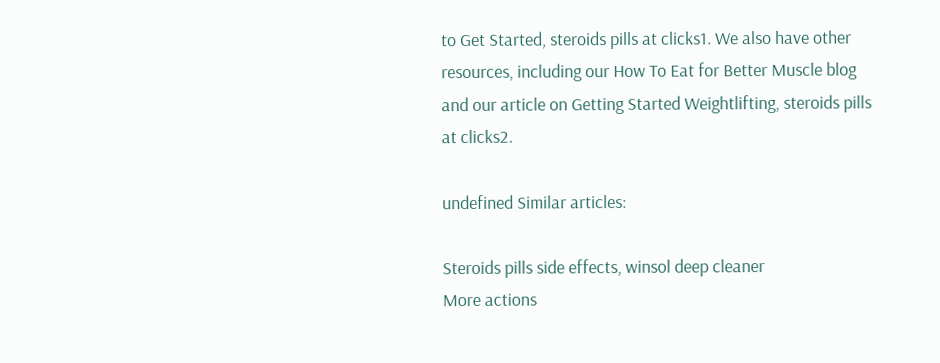to Get Started, steroids pills at clicks1. We also have other resources, including our How To Eat for Better Muscle blog and our article on Getting Started Weightlifting, steroids pills at clicks2.

undefined Similar articles:

Steroids pills side effects, winsol deep cleaner
More actions